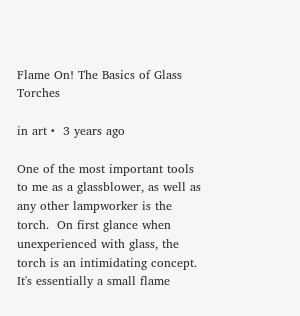Flame On! The Basics of Glass Torches

in art •  3 years ago

One of the most important tools to me as a glassblower, as well as any other lampworker is the torch.  On first glance when unexperienced with glass, the torch is an intimidating concept.  It's essentially a small flame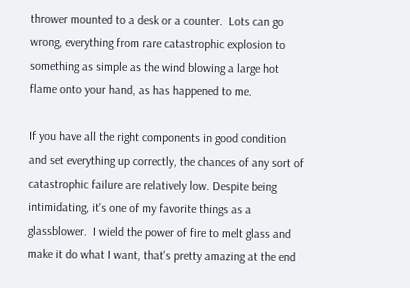thrower mounted to a desk or a counter.  Lots can go wrong, everything from rare catastrophic explosion to something as simple as the wind blowing a large hot flame onto your hand, as has happened to me.

If you have all the right components in good condition and set everything up correctly, the chances of any sort of catastrophic failure are relatively low. Despite being intimidating, it's one of my favorite things as a glassblower.  I wield the power of fire to melt glass and make it do what I want, that's pretty amazing at the end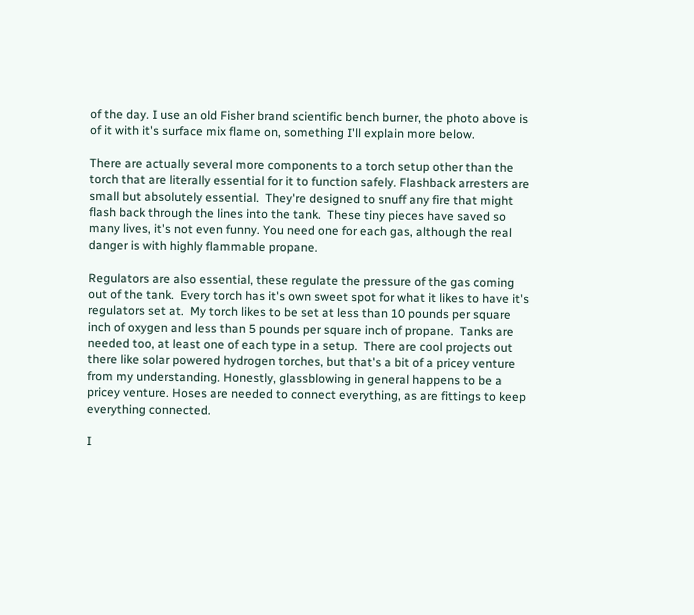of the day. I use an old Fisher brand scientific bench burner, the photo above is of it with it's surface mix flame on, something I'll explain more below.

There are actually several more components to a torch setup other than the torch that are literally essential for it to function safely. Flashback arresters are small but absolutely essential.  They're designed to snuff any fire that might flash back through the lines into the tank.  These tiny pieces have saved so many lives, it's not even funny. You need one for each gas, although the real danger is with highly flammable propane.

Regulators are also essential, these regulate the pressure of the gas coming out of the tank.  Every torch has it's own sweet spot for what it likes to have it's regulators set at.  My torch likes to be set at less than 10 pounds per square inch of oxygen and less than 5 pounds per square inch of propane.  Tanks are needed too, at least one of each type in a setup.  There are cool projects out there like solar powered hydrogen torches, but that's a bit of a pricey venture from my understanding. Honestly, glassblowing in general happens to be a pricey venture. Hoses are needed to connect everything, as are fittings to keep everything connected.

I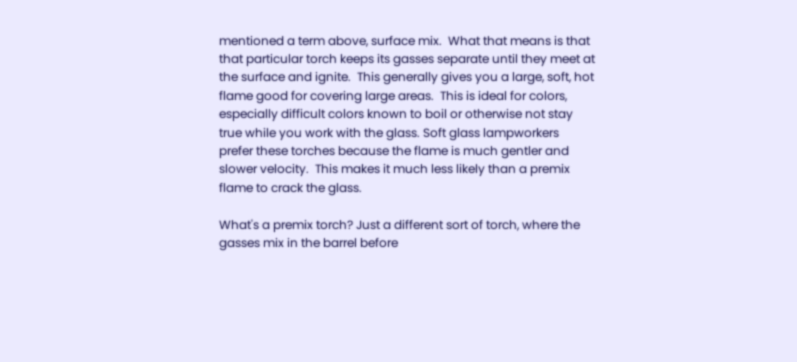mentioned a term above, surface mix.  What that means is that that particular torch keeps its gasses separate until they meet at the surface and ignite.  This generally gives you a large, soft, hot flame good for covering large areas.  This is ideal for colors, especially difficult colors known to boil or otherwise not stay true while you work with the glass. Soft glass lampworkers prefer these torches because the flame is much gentler and slower velocity.  This makes it much less likely than a premix flame to crack the glass.

What's a premix torch? Just a different sort of torch, where the gasses mix in the barrel before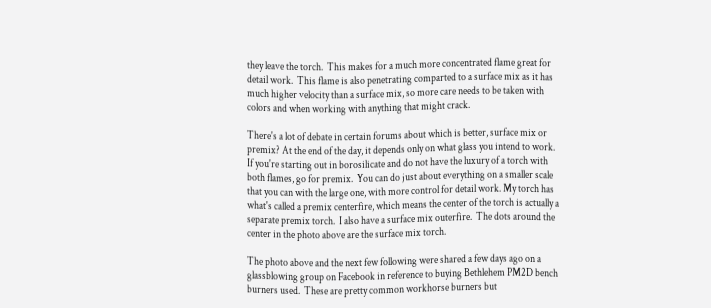they leave the torch.  This makes for a much more concentrated flame great for detail work.  This flame is also penetrating comparted to a surface mix as it has much higher velocity than a surface mix, so more care needs to be taken with colors and when working with anything that might crack.

There's a lot of debate in certain forums about which is better, surface mix or premix? At the end of the day, it depends only on what glass you intend to work. If you're starting out in borosilicate and do not have the luxury of a torch with both flames, go for premix.  You can do just about everything on a smaller scale that you can with the large one, with more control for detail work. My torch has what's called a premix centerfire, which means the center of the torch is actually a separate premix torch.  I also have a surface mix outerfire.  The dots around the center in the photo above are the surface mix torch.

The photo above and the next few following were shared a few days ago on a glassblowing group on Facebook in reference to buying Bethlehem PM2D bench burners used.  These are pretty common workhorse burners but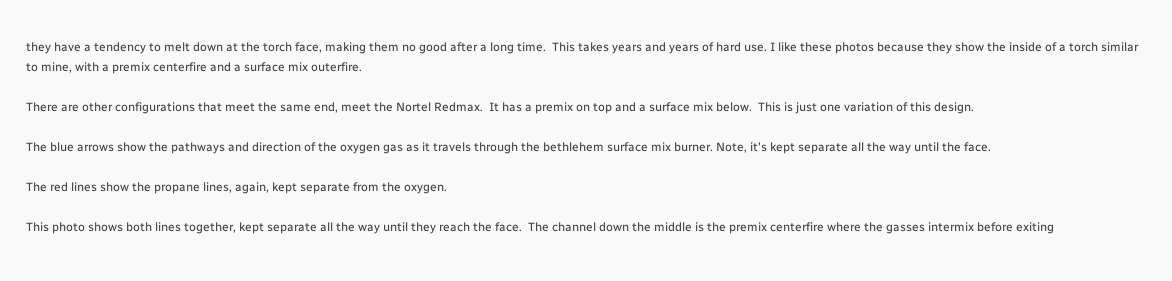they have a tendency to melt down at the torch face, making them no good after a long time.  This takes years and years of hard use. I like these photos because they show the inside of a torch similar to mine, with a premix centerfire and a surface mix outerfire.

There are other configurations that meet the same end, meet the Nortel Redmax.  It has a premix on top and a surface mix below.  This is just one variation of this design.

The blue arrows show the pathways and direction of the oxygen gas as it travels through the bethlehem surface mix burner. Note, it's kept separate all the way until the face.

The red lines show the propane lines, again, kept separate from the oxygen.

This photo shows both lines together, kept separate all the way until they reach the face.  The channel down the middle is the premix centerfire where the gasses intermix before exiting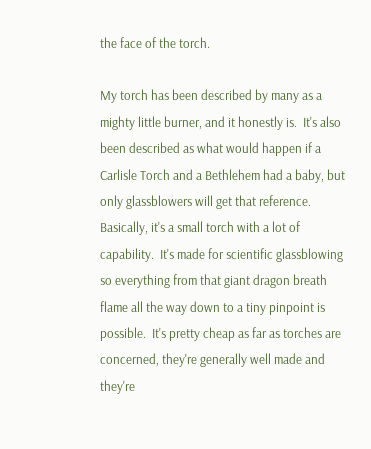the face of the torch.

My torch has been described by many as a mighty little burner, and it honestly is.  It's also been described as what would happen if a Carlisle Torch and a Bethlehem had a baby, but only glassblowers will get that reference.  Basically, it's a small torch with a lot of capability.  It's made for scientific glassblowing so everything from that giant dragon breath flame all the way down to a tiny pinpoint is possible.  It's pretty cheap as far as torches are concerned, they're generally well made and they're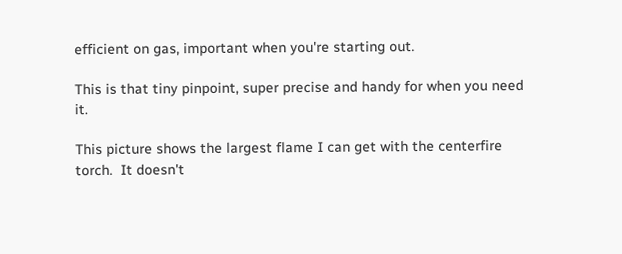efficient on gas, important when you're starting out.

This is that tiny pinpoint, super precise and handy for when you need it.

This picture shows the largest flame I can get with the centerfire torch.  It doesn't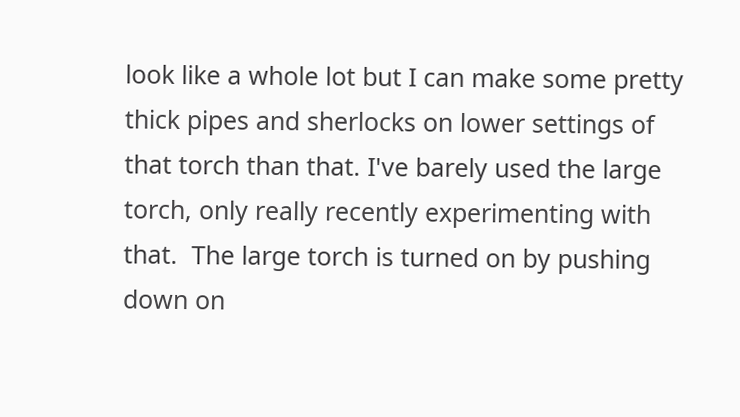look like a whole lot but I can make some pretty thick pipes and sherlocks on lower settings of that torch than that. I've barely used the large torch, only really recently experimenting with that.  The large torch is turned on by pushing down on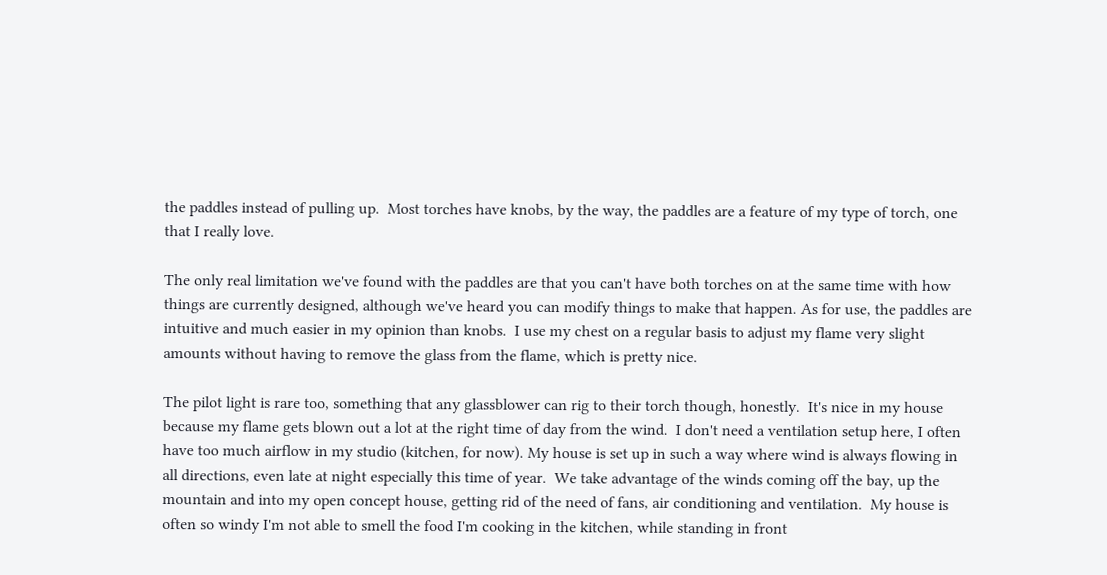the paddles instead of pulling up.  Most torches have knobs, by the way, the paddles are a feature of my type of torch, one that I really love.

The only real limitation we've found with the paddles are that you can't have both torches on at the same time with how things are currently designed, although we've heard you can modify things to make that happen. As for use, the paddles are intuitive and much easier in my opinion than knobs.  I use my chest on a regular basis to adjust my flame very slight amounts without having to remove the glass from the flame, which is pretty nice.

The pilot light is rare too, something that any glassblower can rig to their torch though, honestly.  It's nice in my house because my flame gets blown out a lot at the right time of day from the wind.  I don't need a ventilation setup here, I often have too much airflow in my studio (kitchen, for now). My house is set up in such a way where wind is always flowing in all directions, even late at night especially this time of year.  We take advantage of the winds coming off the bay, up the mountain and into my open concept house, getting rid of the need of fans, air conditioning and ventilation.  My house is often so windy I'm not able to smell the food I'm cooking in the kitchen, while standing in front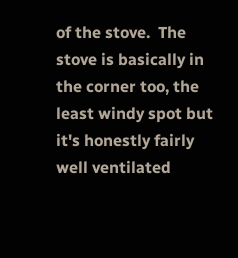of the stove.  The stove is basically in the corner too, the least windy spot but it's honestly fairly well ventilated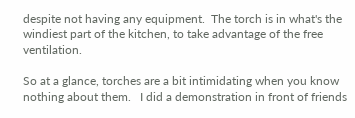despite not having any equipment.  The torch is in what's the windiest part of the kitchen, to take advantage of the free ventilation.

So at a glance, torches are a bit intimidating when you know nothing about them.   I did a demonstration in front of friends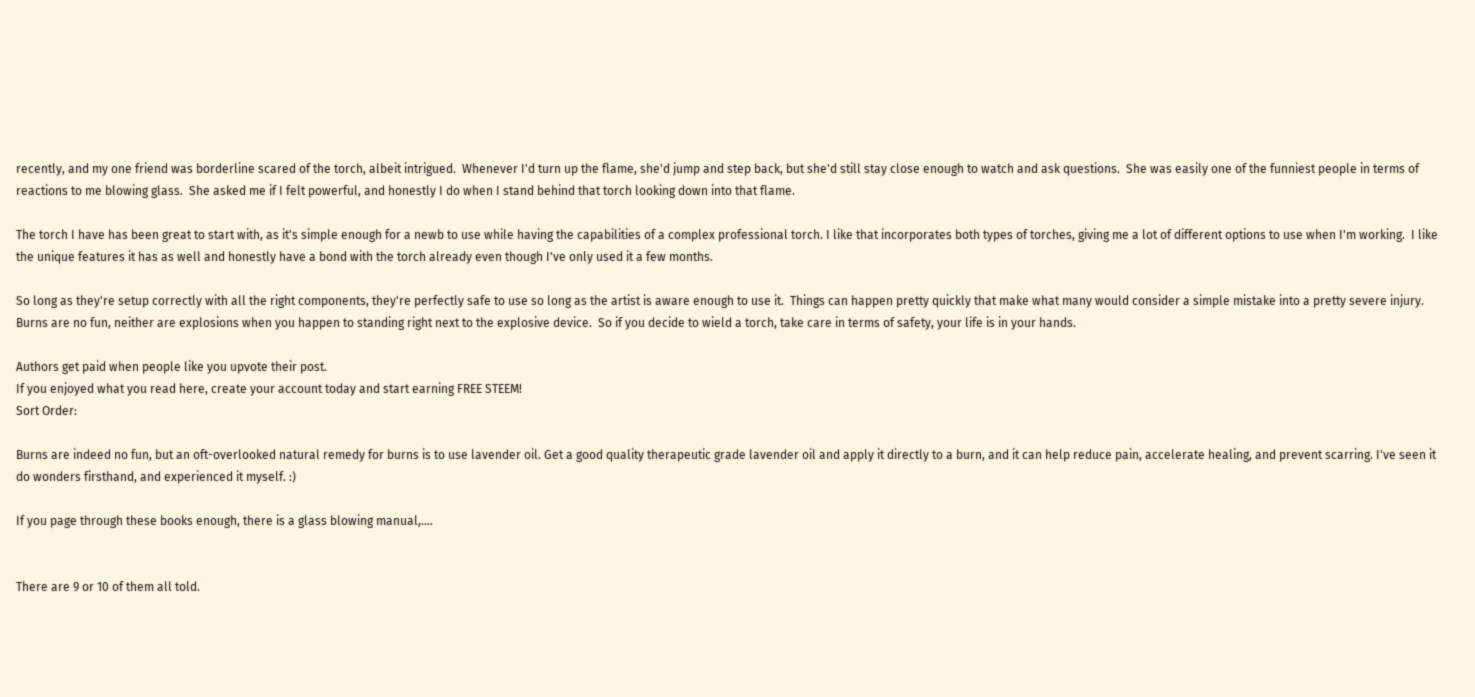recently, and my one friend was borderline scared of the torch, albeit intrigued.  Whenever I'd turn up the flame, she'd jump and step back, but she'd still stay close enough to watch and ask questions.  She was easily one of the funniest people in terms of reactions to me blowing glass.  She asked me if I felt powerful, and honestly I do when I stand behind that torch looking down into that flame.

The torch I have has been great to start with, as it's simple enough for a newb to use while having the capabilities of a complex professional torch. I like that incorporates both types of torches, giving me a lot of different options to use when I'm working.  I like the unique features it has as well and honestly have a bond with the torch already even though I've only used it a few months.

So long as they're setup correctly with all the right components, they're perfectly safe to use so long as the artist is aware enough to use it.  Things can happen pretty quickly that make what many would consider a simple mistake into a pretty severe injury.  Burns are no fun, neither are explosions when you happen to standing right next to the explosive device.  So if you decide to wield a torch, take care in terms of safety, your life is in your hands.

Authors get paid when people like you upvote their post.
If you enjoyed what you read here, create your account today and start earning FREE STEEM!
Sort Order:

Burns are indeed no fun, but an oft-overlooked natural remedy for burns is to use lavender oil. Get a good quality therapeutic grade lavender oil and apply it directly to a burn, and it can help reduce pain, accelerate healing, and prevent scarring. I've seen it do wonders firsthand, and experienced it myself. :)

If you page through these books enough, there is a glass blowing manual,....


There are 9 or 10 of them all told.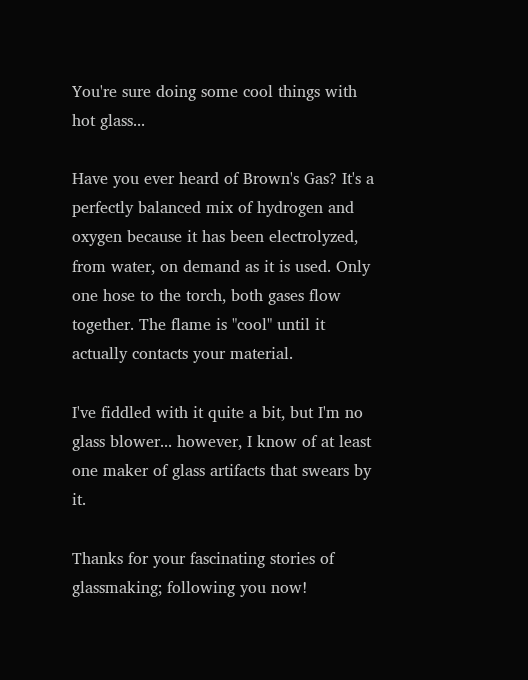You're sure doing some cool things with hot glass...

Have you ever heard of Brown's Gas? It's a perfectly balanced mix of hydrogen and oxygen because it has been electrolyzed, from water, on demand as it is used. Only one hose to the torch, both gases flow together. The flame is "cool" until it actually contacts your material.

I've fiddled with it quite a bit, but I'm no glass blower... however, I know of at least one maker of glass artifacts that swears by it.

Thanks for your fascinating stories of glassmaking; following you now!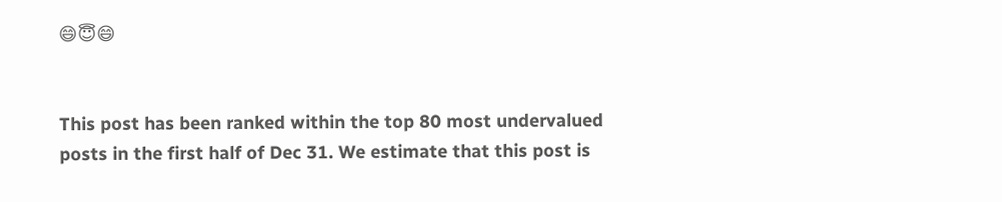😄😇😄


This post has been ranked within the top 80 most undervalued posts in the first half of Dec 31. We estimate that this post is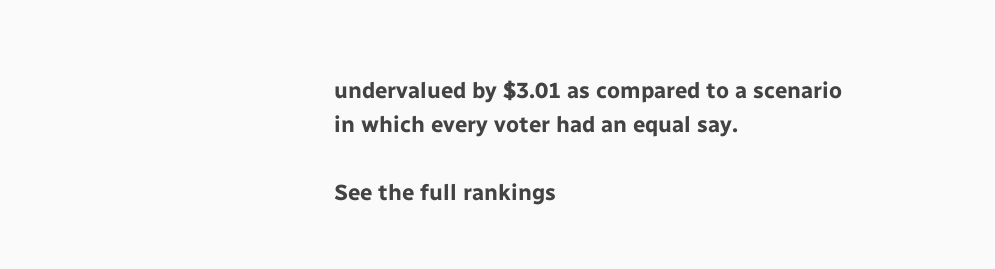undervalued by $3.01 as compared to a scenario in which every voter had an equal say.

See the full rankings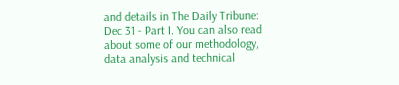and details in The Daily Tribune: Dec 31 - Part I. You can also read about some of our methodology, data analysis and technical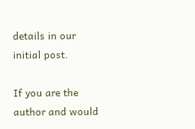details in our initial post.

If you are the author and would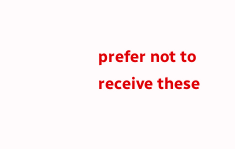prefer not to receive these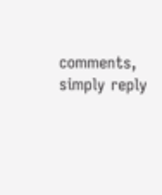comments, simply reply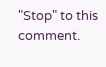"Stop" to this comment.